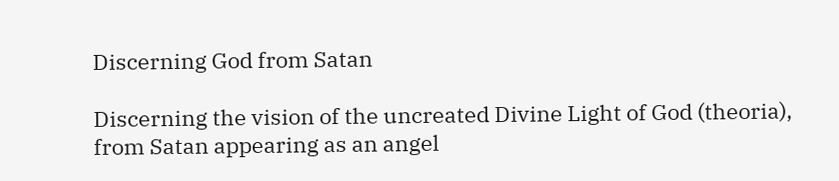Discerning God from Satan

Discerning the vision of the uncreated Divine Light of God (theoria), from Satan appearing as an angel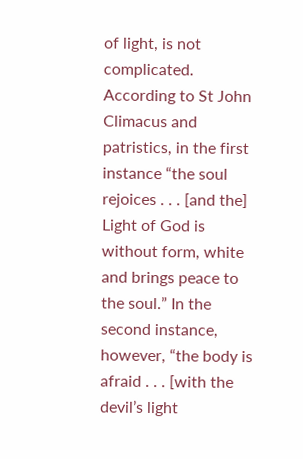of light, is not complicated. According to St John Climacus and patristics, in the first instance “the soul rejoices . . . [and the] Light of God is without form, white and brings peace to the soul.” In the second instance, however, “the body is afraid . . . [with the devil’s light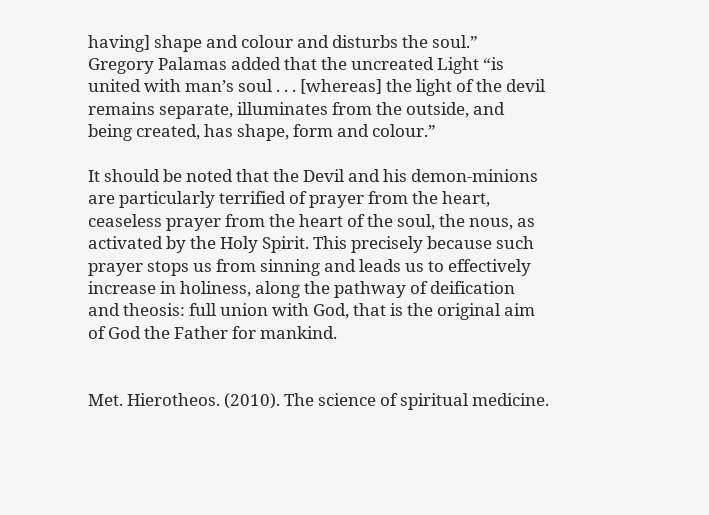having] shape and colour and disturbs the soul.”  Gregory Palamas added that the uncreated Light “is united with man’s soul . . . [whereas] the light of the devil remains separate, illuminates from the outside, and being created, has shape, form and colour.”

It should be noted that the Devil and his demon-minions are particularly terrified of prayer from the heart, ceaseless prayer from the heart of the soul, the nous, as activated by the Holy Spirit. This precisely because such prayer stops us from sinning and leads us to effectively increase in holiness, along the pathway of deification and theosis: full union with God, that is the original aim of God the Father for mankind.


Met. Hierotheos. (2010). The science of spiritual medicine.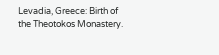Levadia, Greece: Birth of the Theotokos Monastery.